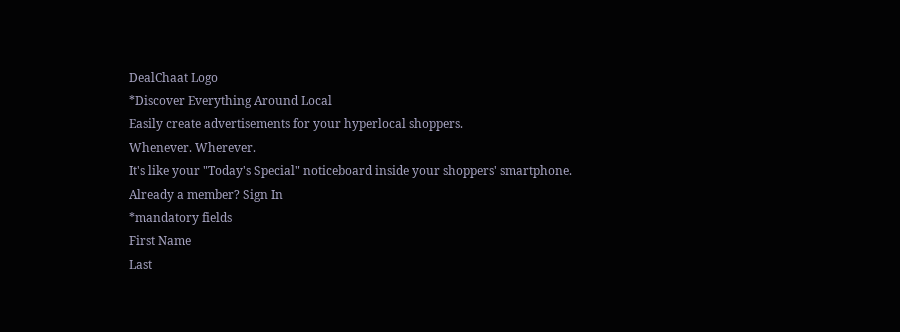DealChaat Logo
*Discover Everything Around Local
Easily create advertisements for your hyperlocal shoppers.
Whenever. Wherever.
It's like your "Today's Special" noticeboard inside your shoppers' smartphone.
Already a member? Sign In
*mandatory fields
First Name
Last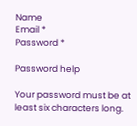Name
Email *
Password *

Password help

Your password must be at least six characters long.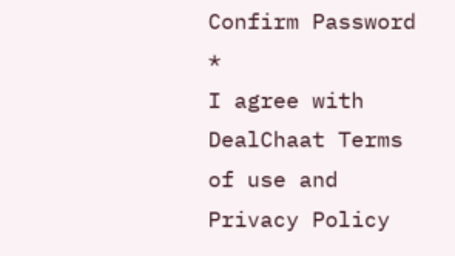Confirm Password *
I agree with DealChaat Terms of use and Privacy Policy